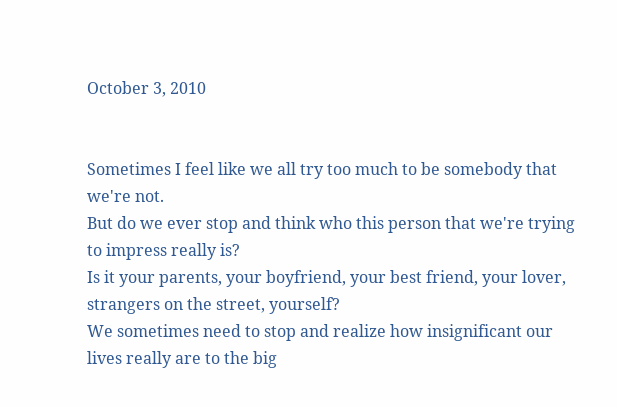October 3, 2010


Sometimes I feel like we all try too much to be somebody that we're not.
But do we ever stop and think who this person that we're trying to impress really is?
Is it your parents, your boyfriend, your best friend, your lover, strangers on the street, yourself?
We sometimes need to stop and realize how insignificant our lives really are to the big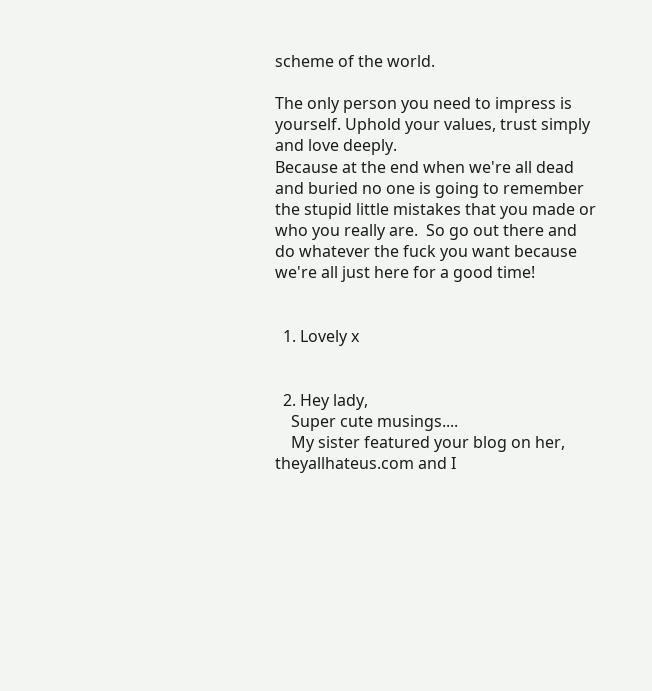scheme of the world.

The only person you need to impress is yourself. Uphold your values, trust simply and love deeply.
Because at the end when we're all dead and buried no one is going to remember the stupid little mistakes that you made or who you really are.  So go out there and do whatever the fuck you want because we're all just here for a good time!


  1. Lovely x


  2. Hey lady,
    Super cute musings....
    My sister featured your blog on her, theyallhateus.com and I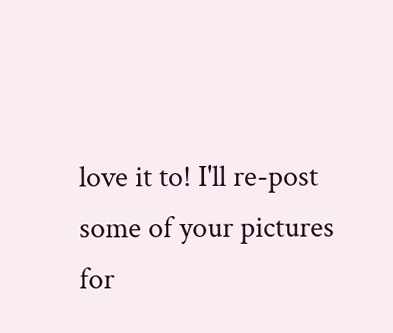love it to! I'll re-post some of your pictures for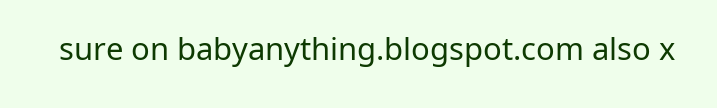sure on babyanything.blogspot.com also x